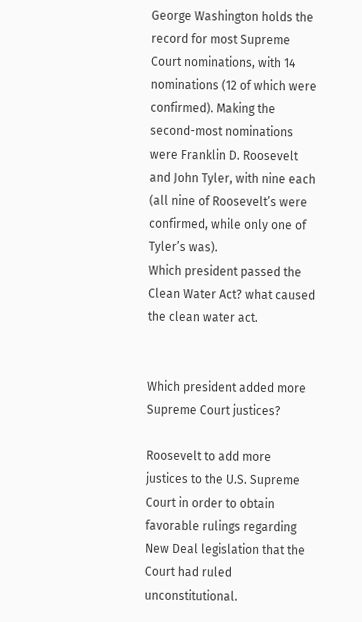George Washington holds the record for most Supreme Court nominations, with 14 nominations (12 of which were confirmed). Making the second-most nominations were Franklin D. Roosevelt and John Tyler, with nine each (all nine of Roosevelt’s were confirmed, while only one of Tyler’s was).
Which president passed the Clean Water Act? what caused the clean water act.


Which president added more Supreme Court justices?

Roosevelt to add more justices to the U.S. Supreme Court in order to obtain favorable rulings regarding New Deal legislation that the Court had ruled unconstitutional.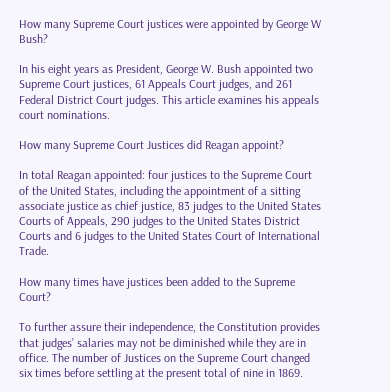How many Supreme Court justices were appointed by George W Bush?

In his eight years as President, George W. Bush appointed two Supreme Court justices, 61 Appeals Court judges, and 261 Federal District Court judges. This article examines his appeals court nominations.

How many Supreme Court Justices did Reagan appoint?

In total Reagan appointed: four justices to the Supreme Court of the United States, including the appointment of a sitting associate justice as chief justice, 83 judges to the United States Courts of Appeals, 290 judges to the United States District Courts and 6 judges to the United States Court of International Trade.

How many times have justices been added to the Supreme Court?

To further assure their independence, the Constitution provides that judges’ salaries may not be diminished while they are in office. The number of Justices on the Supreme Court changed six times before settling at the present total of nine in 1869.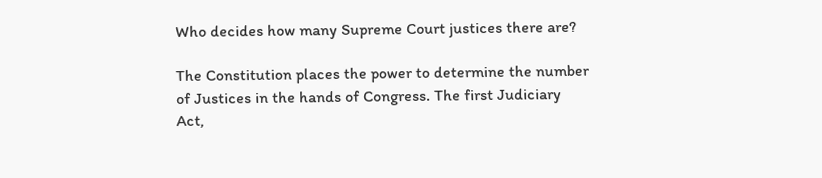Who decides how many Supreme Court justices there are?

The Constitution places the power to determine the number of Justices in the hands of Congress. The first Judiciary Act,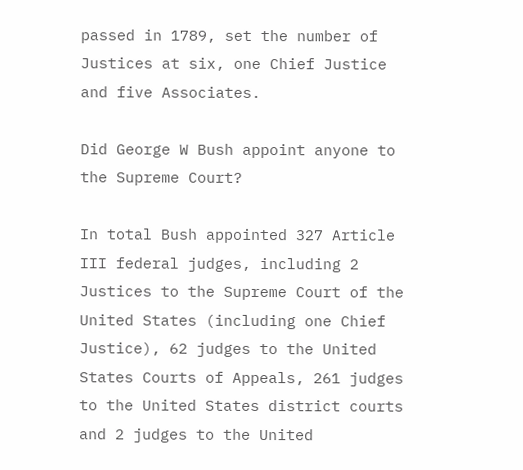passed in 1789, set the number of Justices at six, one Chief Justice and five Associates.

Did George W Bush appoint anyone to the Supreme Court?

In total Bush appointed 327 Article III federal judges, including 2 Justices to the Supreme Court of the United States (including one Chief Justice), 62 judges to the United States Courts of Appeals, 261 judges to the United States district courts and 2 judges to the United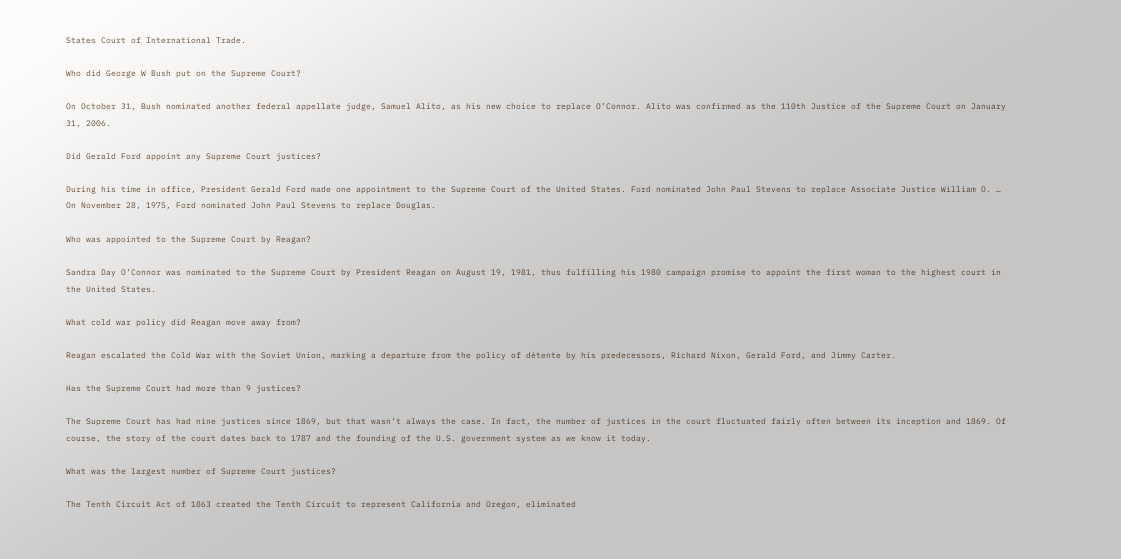States Court of International Trade.

Who did George W Bush put on the Supreme Court?

On October 31, Bush nominated another federal appellate judge, Samuel Alito, as his new choice to replace O’Connor. Alito was confirmed as the 110th Justice of the Supreme Court on January 31, 2006.

Did Gerald Ford appoint any Supreme Court justices?

During his time in office, President Gerald Ford made one appointment to the Supreme Court of the United States. Ford nominated John Paul Stevens to replace Associate Justice William O. … On November 28, 1975, Ford nominated John Paul Stevens to replace Douglas.

Who was appointed to the Supreme Court by Reagan?

Sandra Day O’Connor was nominated to the Supreme Court by President Reagan on August 19, 1981, thus fulfilling his 1980 campaign promise to appoint the first woman to the highest court in the United States.

What cold war policy did Reagan move away from?

Reagan escalated the Cold War with the Soviet Union, marking a departure from the policy of détente by his predecessors, Richard Nixon, Gerald Ford, and Jimmy Carter.

Has the Supreme Court had more than 9 justices?

The Supreme Court has had nine justices since 1869, but that wasn’t always the case. In fact, the number of justices in the court fluctuated fairly often between its inception and 1869. Of course, the story of the court dates back to 1787 and the founding of the U.S. government system as we know it today.

What was the largest number of Supreme Court justices?

The Tenth Circuit Act of 1863 created the Tenth Circuit to represent California and Oregon, eliminated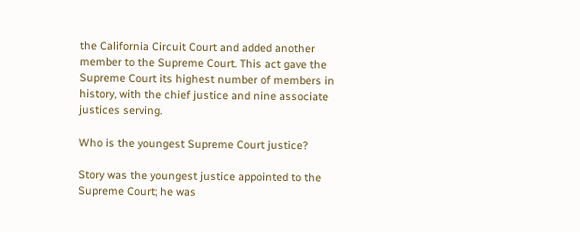the California Circuit Court and added another member to the Supreme Court. This act gave the Supreme Court its highest number of members in history, with the chief justice and nine associate justices serving.

Who is the youngest Supreme Court justice?

Story was the youngest justice appointed to the Supreme Court; he was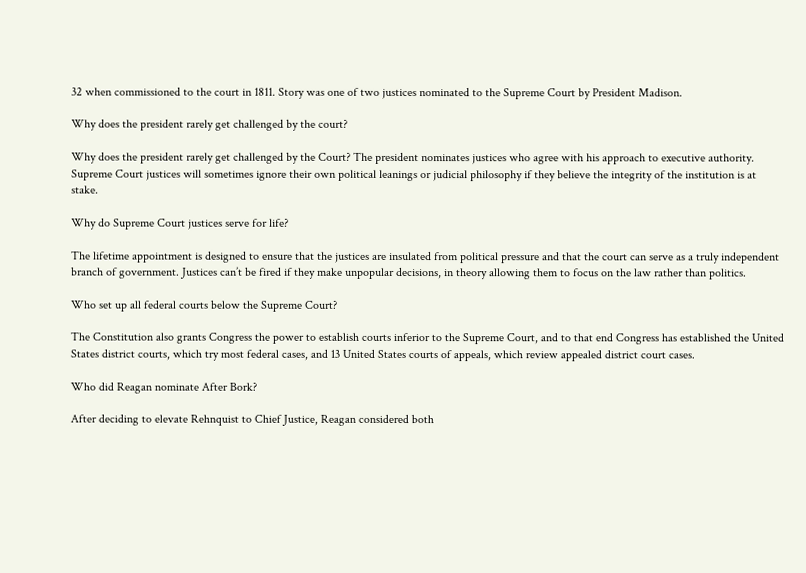32 when commissioned to the court in 1811. Story was one of two justices nominated to the Supreme Court by President Madison.

Why does the president rarely get challenged by the court?

Why does the president rarely get challenged by the Court? The president nominates justices who agree with his approach to executive authority. Supreme Court justices will sometimes ignore their own political leanings or judicial philosophy if they believe the integrity of the institution is at stake.

Why do Supreme Court justices serve for life?

The lifetime appointment is designed to ensure that the justices are insulated from political pressure and that the court can serve as a truly independent branch of government. Justices can’t be fired if they make unpopular decisions, in theory allowing them to focus on the law rather than politics.

Who set up all federal courts below the Supreme Court?

The Constitution also grants Congress the power to establish courts inferior to the Supreme Court, and to that end Congress has established the United States district courts, which try most federal cases, and 13 United States courts of appeals, which review appealed district court cases.

Who did Reagan nominate After Bork?

After deciding to elevate Rehnquist to Chief Justice, Reagan considered both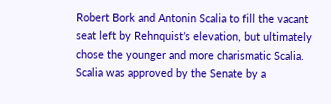Robert Bork and Antonin Scalia to fill the vacant seat left by Rehnquist’s elevation, but ultimately chose the younger and more charismatic Scalia. Scalia was approved by the Senate by a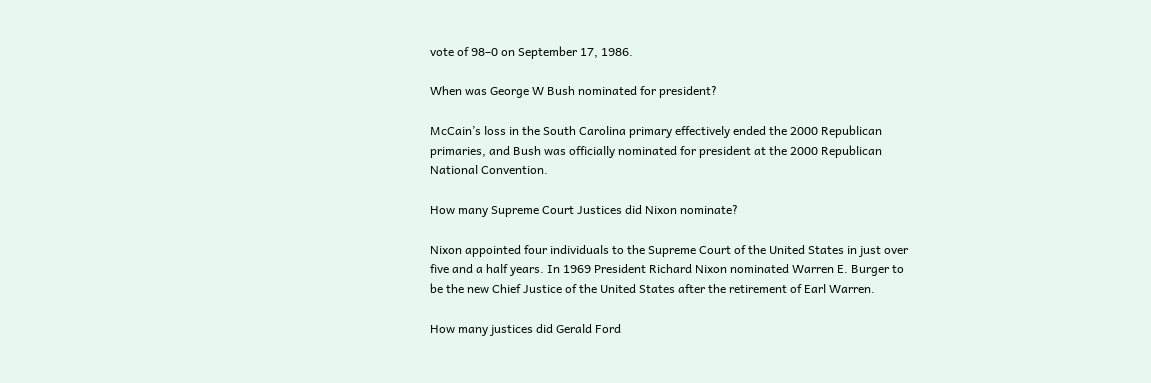vote of 98–0 on September 17, 1986.

When was George W Bush nominated for president?

McCain’s loss in the South Carolina primary effectively ended the 2000 Republican primaries, and Bush was officially nominated for president at the 2000 Republican National Convention.

How many Supreme Court Justices did Nixon nominate?

Nixon appointed four individuals to the Supreme Court of the United States in just over five and a half years. In 1969 President Richard Nixon nominated Warren E. Burger to be the new Chief Justice of the United States after the retirement of Earl Warren.

How many justices did Gerald Ford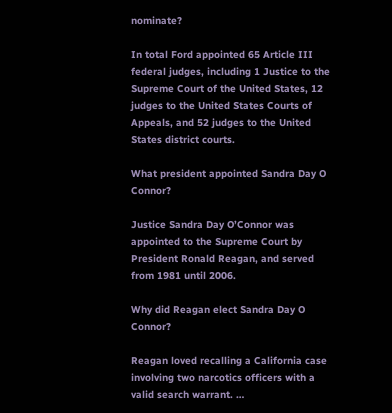nominate?

In total Ford appointed 65 Article III federal judges, including 1 Justice to the Supreme Court of the United States, 12 judges to the United States Courts of Appeals, and 52 judges to the United States district courts.

What president appointed Sandra Day O Connor?

Justice Sandra Day O’Connor was appointed to the Supreme Court by President Ronald Reagan, and served from 1981 until 2006.

Why did Reagan elect Sandra Day O Connor?

Reagan loved recalling a California case involving two narcotics officers with a valid search warrant. …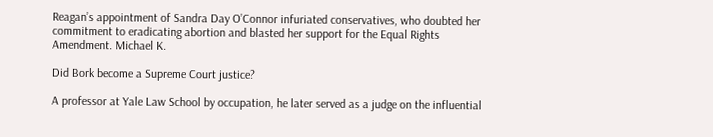Reagan’s appointment of Sandra Day O’Connor infuriated conservatives, who doubted her commitment to eradicating abortion and blasted her support for the Equal Rights Amendment. Michael K.

Did Bork become a Supreme Court justice?

A professor at Yale Law School by occupation, he later served as a judge on the influential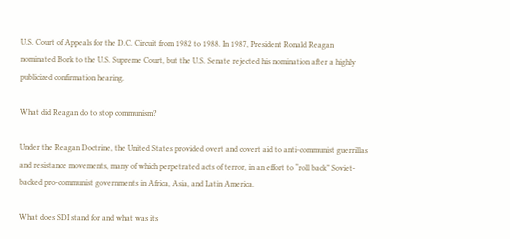U.S. Court of Appeals for the D.C. Circuit from 1982 to 1988. In 1987, President Ronald Reagan nominated Bork to the U.S. Supreme Court, but the U.S. Senate rejected his nomination after a highly publicized confirmation hearing.

What did Reagan do to stop communism?

Under the Reagan Doctrine, the United States provided overt and covert aid to anti-communist guerrillas and resistance movements, many of which perpetrated acts of terror, in an effort to “roll back” Soviet-backed pro-communist governments in Africa, Asia, and Latin America.

What does SDI stand for and what was its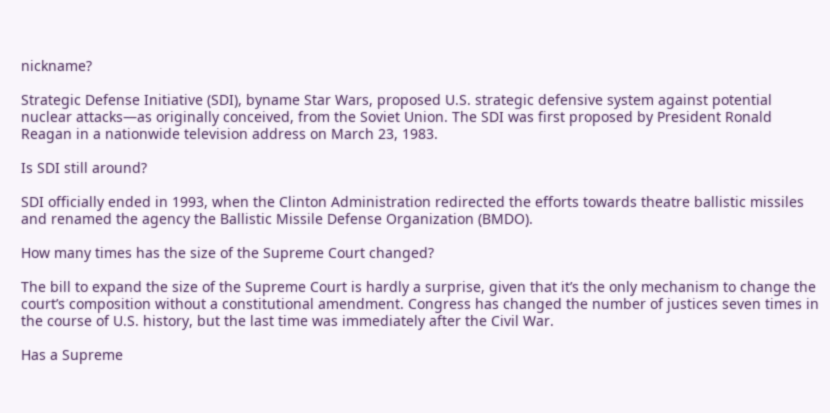nickname?

Strategic Defense Initiative (SDI), byname Star Wars, proposed U.S. strategic defensive system against potential nuclear attacks—as originally conceived, from the Soviet Union. The SDI was first proposed by President Ronald Reagan in a nationwide television address on March 23, 1983.

Is SDI still around?

SDI officially ended in 1993, when the Clinton Administration redirected the efforts towards theatre ballistic missiles and renamed the agency the Ballistic Missile Defense Organization (BMDO).

How many times has the size of the Supreme Court changed?

The bill to expand the size of the Supreme Court is hardly a surprise, given that it’s the only mechanism to change the court’s composition without a constitutional amendment. Congress has changed the number of justices seven times in the course of U.S. history, but the last time was immediately after the Civil War.

Has a Supreme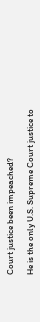Court justice been impeached?

He is the only U.S. Supreme Court justice to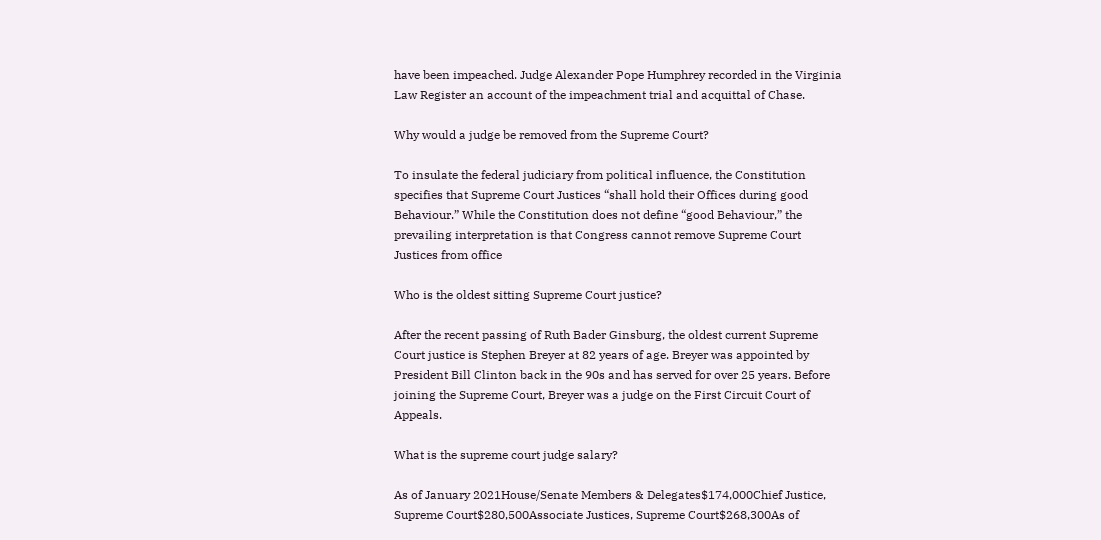have been impeached. Judge Alexander Pope Humphrey recorded in the Virginia Law Register an account of the impeachment trial and acquittal of Chase.

Why would a judge be removed from the Supreme Court?

To insulate the federal judiciary from political influence, the Constitution specifies that Supreme Court Justices “shall hold their Offices during good Behaviour.” While the Constitution does not define “good Behaviour,” the prevailing interpretation is that Congress cannot remove Supreme Court Justices from office

Who is the oldest sitting Supreme Court justice?

After the recent passing of Ruth Bader Ginsburg, the oldest current Supreme Court justice is Stephen Breyer at 82 years of age. Breyer was appointed by President Bill Clinton back in the 90s and has served for over 25 years. Before joining the Supreme Court, Breyer was a judge on the First Circuit Court of Appeals.

What is the supreme court judge salary?

As of January 2021House/Senate Members & Delegates$174,000Chief Justice, Supreme Court$280,500Associate Justices, Supreme Court$268,300As of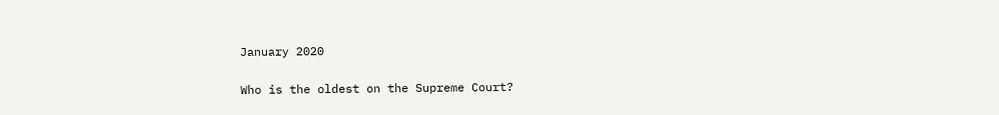January 2020

Who is the oldest on the Supreme Court?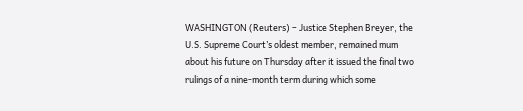WASHINGTON (Reuters) – Justice Stephen Breyer, the U.S. Supreme Court’s oldest member, remained mum about his future on Thursday after it issued the final two rulings of a nine-month term during which some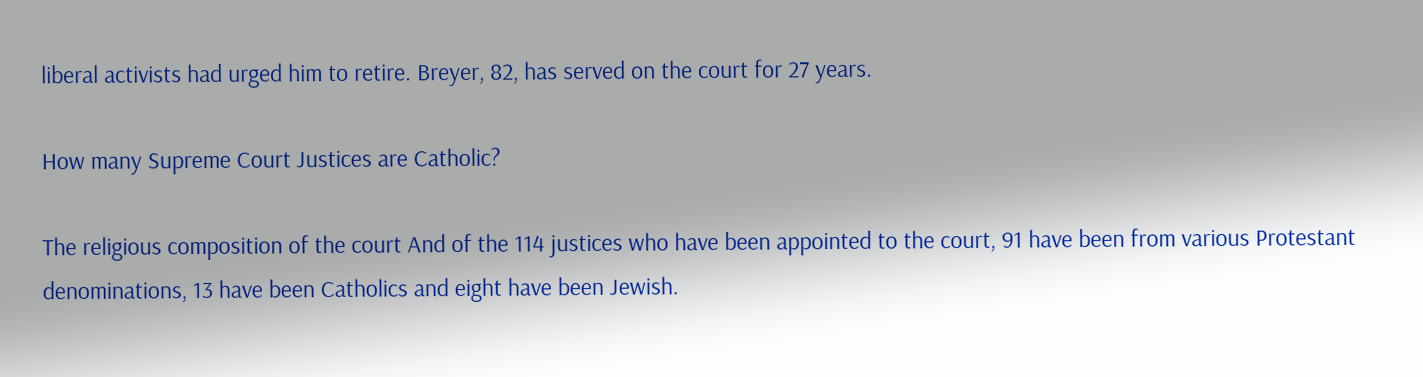liberal activists had urged him to retire. Breyer, 82, has served on the court for 27 years.

How many Supreme Court Justices are Catholic?

The religious composition of the court And of the 114 justices who have been appointed to the court, 91 have been from various Protestant denominations, 13 have been Catholics and eight have been Jewish.